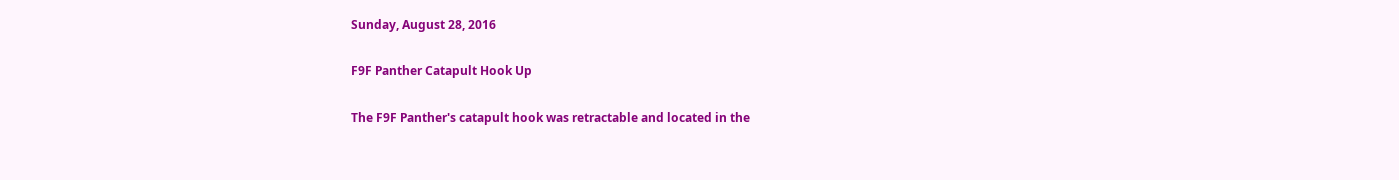Sunday, August 28, 2016

F9F Panther Catapult Hook Up

The F9F Panther's catapult hook was retractable and located in the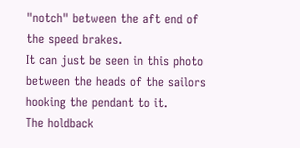"notch" between the aft end of the speed brakes.
It can just be seen in this photo between the heads of the sailors hooking the pendant to it.
The holdback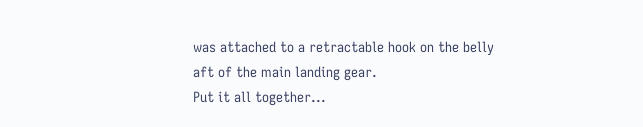was attached to a retractable hook on the belly aft of the main landing gear.
Put it all together...